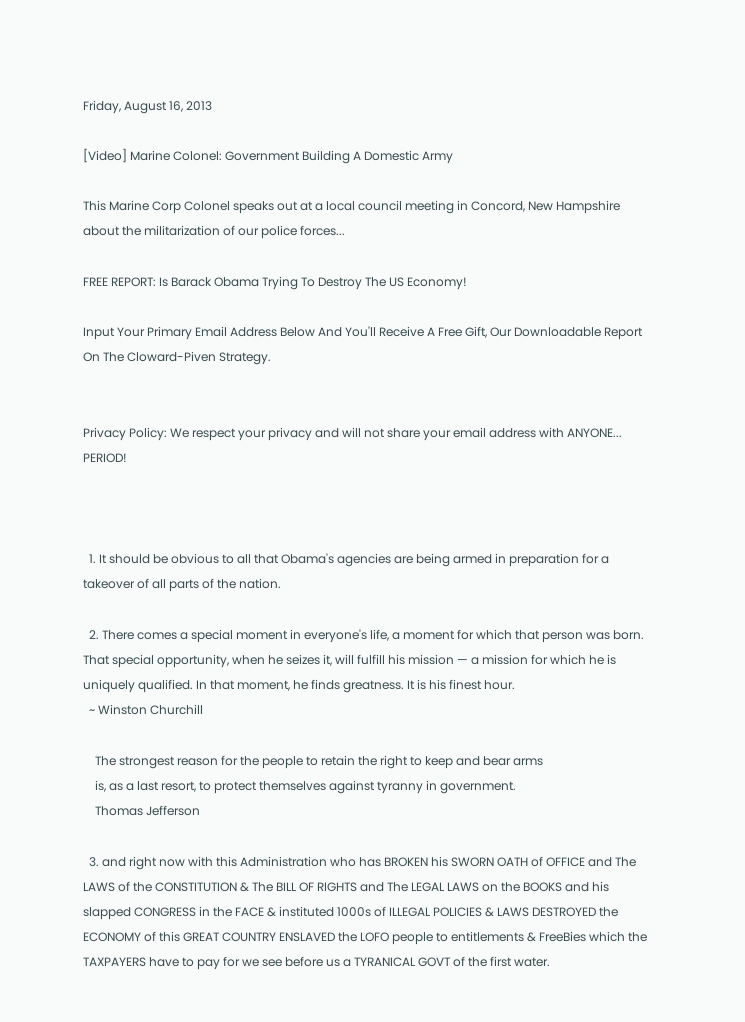Friday, August 16, 2013

[Video] Marine Colonel: Government Building A Domestic Army

This Marine Corp Colonel speaks out at a local council meeting in Concord, New Hampshire about the militarization of our police forces...

FREE REPORT: Is Barack Obama Trying To Destroy The US Economy!

Input Your Primary Email Address Below And You'll Receive A Free Gift, Our Downloadable Report On The Cloward-Piven Strategy.


Privacy Policy: We respect your privacy and will not share your email address with ANYONE... PERIOD!



  1. It should be obvious to all that Obama's agencies are being armed in preparation for a takeover of all parts of the nation.

  2. There comes a special moment in everyone's life, a moment for which that person was born. That special opportunity, when he seizes it, will fulfill his mission — a mission for which he is uniquely qualified. In that moment, he finds greatness. It is his finest hour.
  ~ Winston Churchill

    The strongest reason for the people to retain the right to keep and bear arms
    is, as a last resort, to protect themselves against tyranny in government.
    Thomas Jefferson

  3. and right now with this Administration who has BROKEN his SWORN OATH of OFFICE and The LAWS of the CONSTITUTION & The BILL OF RIGHTS and The LEGAL LAWS on the BOOKS and his slapped CONGRESS in the FACE & instituted 1000s of ILLEGAL POLICIES & LAWS DESTROYED the ECONOMY of this GREAT COUNTRY ENSLAVED the LOFO people to entitlements & FreeBies which the TAXPAYERS have to pay for we see before us a TYRANICAL GOVT of the first water.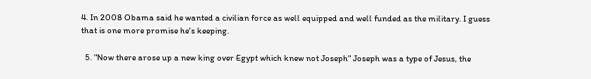4. In 2008 Obama said he wanted a civilian force as well equipped and well funded as the military. I guess that is one more promise he's keeping.

  5. "Now there arose up a new king over Egypt which knew not Joseph" Joseph was a type of Jesus, the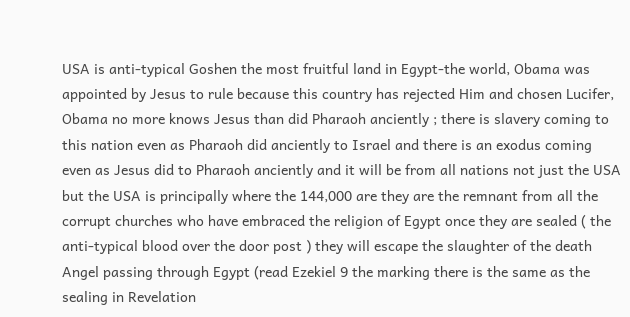USA is anti-typical Goshen the most fruitful land in Egypt-the world, Obama was appointed by Jesus to rule because this country has rejected Him and chosen Lucifer, Obama no more knows Jesus than did Pharaoh anciently ; there is slavery coming to this nation even as Pharaoh did anciently to Israel and there is an exodus coming even as Jesus did to Pharaoh anciently and it will be from all nations not just the USA but the USA is principally where the 144,000 are they are the remnant from all the corrupt churches who have embraced the religion of Egypt once they are sealed ( the anti-typical blood over the door post ) they will escape the slaughter of the death Angel passing through Egypt (read Ezekiel 9 the marking there is the same as the sealing in Revelation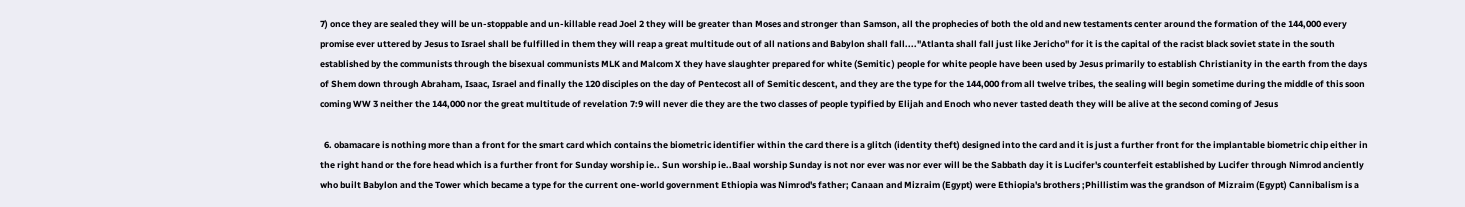7) once they are sealed they will be un-stoppable and un-killable read Joel 2 they will be greater than Moses and stronger than Samson, all the prophecies of both the old and new testaments center around the formation of the 144,000 every promise ever uttered by Jesus to Israel shall be fulfilled in them they will reap a great multitude out of all nations and Babylon shall fall...."Atlanta shall fall just like Jericho" for it is the capital of the racist black soviet state in the south established by the communists through the bisexual communists MLK and Malcom X they have slaughter prepared for white (Semitic ) people for white people have been used by Jesus primarily to establish Christianity in the earth from the days of Shem down through Abraham, Isaac, Israel and finally the 120 disciples on the day of Pentecost all of Semitic descent, and they are the type for the 144,000 from all twelve tribes, the sealing will begin sometime during the middle of this soon coming WW 3 neither the 144,000 nor the great multitude of revelation 7:9 will never die they are the two classes of people typified by Elijah and Enoch who never tasted death they will be alive at the second coming of Jesus

  6. obamacare is nothing more than a front for the smart card which contains the biometric identifier within the card there is a glitch (identity theft) designed into the card and it is just a further front for the implantable biometric chip either in the right hand or the fore head which is a further front for Sunday worship ie.. Sun worship ie..Baal worship Sunday is not nor ever was nor ever will be the Sabbath day it is Lucifer's counterfeit established by Lucifer through Nimrod anciently who built Babylon and the Tower which became a type for the current one-world government Ethiopia was Nimrod's father; Canaan and Mizraim (Egypt) were Ethiopia's brothers ;Phillistim was the grandson of Mizraim (Egypt) Cannibalism is a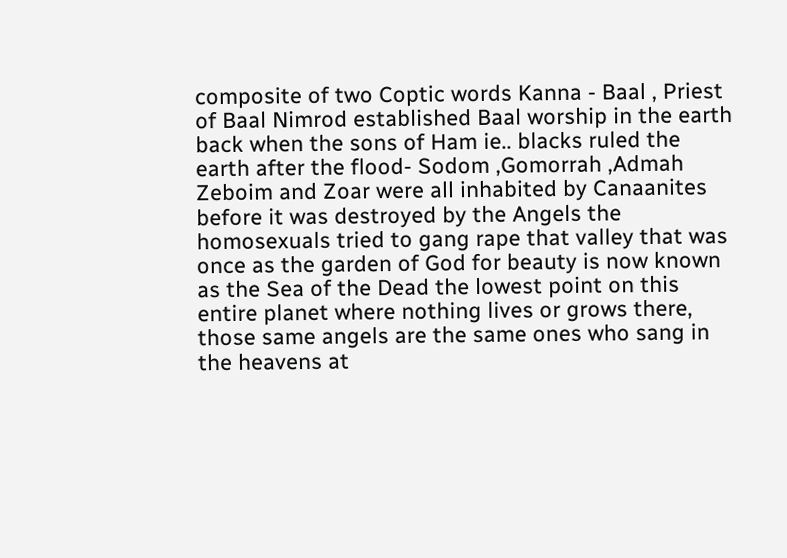composite of two Coptic words Kanna - Baal , Priest of Baal Nimrod established Baal worship in the earth back when the sons of Ham ie.. blacks ruled the earth after the flood- Sodom ,Gomorrah ,Admah Zeboim and Zoar were all inhabited by Canaanites before it was destroyed by the Angels the homosexuals tried to gang rape that valley that was once as the garden of God for beauty is now known as the Sea of the Dead the lowest point on this entire planet where nothing lives or grows there, those same angels are the same ones who sang in the heavens at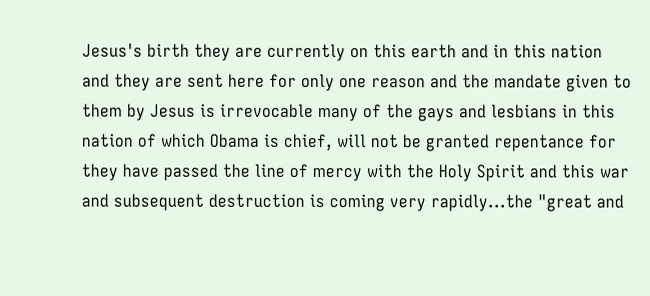Jesus's birth they are currently on this earth and in this nation and they are sent here for only one reason and the mandate given to them by Jesus is irrevocable many of the gays and lesbians in this nation of which Obama is chief, will not be granted repentance for they have passed the line of mercy with the Holy Spirit and this war and subsequent destruction is coming very rapidly...the "great and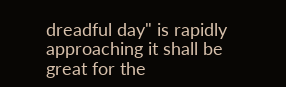dreadful day" is rapidly approaching it shall be great for the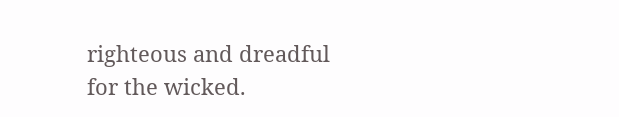righteous and dreadful for the wicked.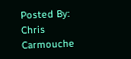Posted By: Chris Carmouche